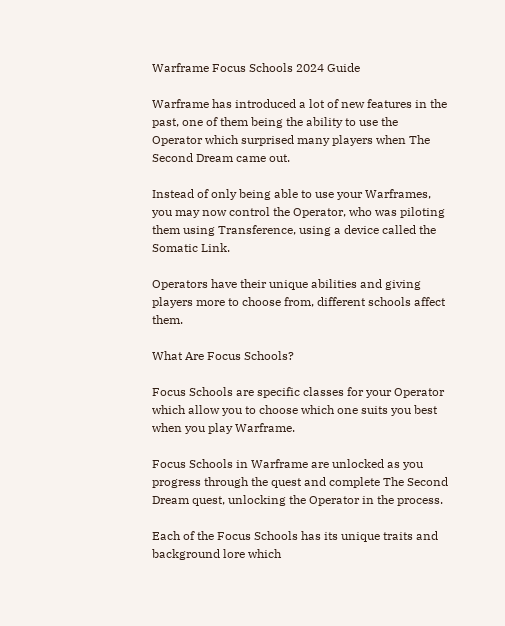Warframe Focus Schools 2024 Guide

Warframe has introduced a lot of new features in the past, one of them being the ability to use the Operator which surprised many players when The Second Dream came out.

Instead of only being able to use your Warframes, you may now control the Operator, who was piloting them using Transference, using a device called the Somatic Link.

Operators have their unique abilities and giving players more to choose from, different schools affect them.

What Are Focus Schools?

Focus Schools are specific classes for your Operator which allow you to choose which one suits you best when you play Warframe.

Focus Schools in Warframe are unlocked as you progress through the quest and complete The Second Dream quest, unlocking the Operator in the process.

Each of the Focus Schools has its unique traits and background lore which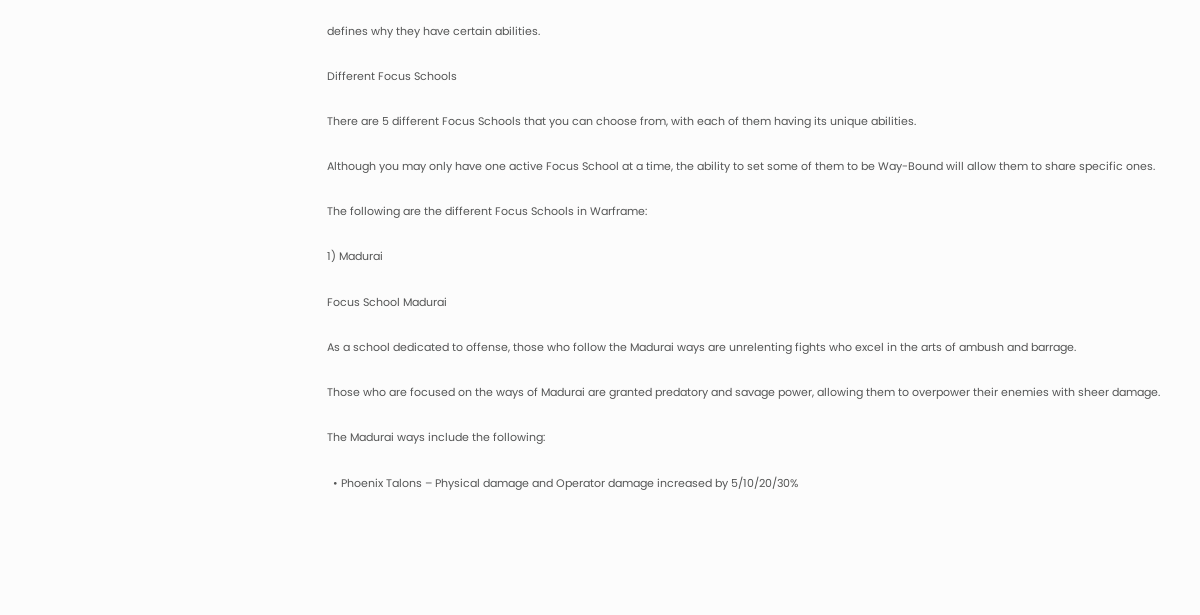defines why they have certain abilities.

Different Focus Schools

There are 5 different Focus Schools that you can choose from, with each of them having its unique abilities.

Although you may only have one active Focus School at a time, the ability to set some of them to be Way-Bound will allow them to share specific ones.

The following are the different Focus Schools in Warframe:

1) Madurai

Focus School Madurai

As a school dedicated to offense, those who follow the Madurai ways are unrelenting fights who excel in the arts of ambush and barrage.

Those who are focused on the ways of Madurai are granted predatory and savage power, allowing them to overpower their enemies with sheer damage.

The Madurai ways include the following:

  • Phoenix Talons – Physical damage and Operator damage increased by 5/10/20/30%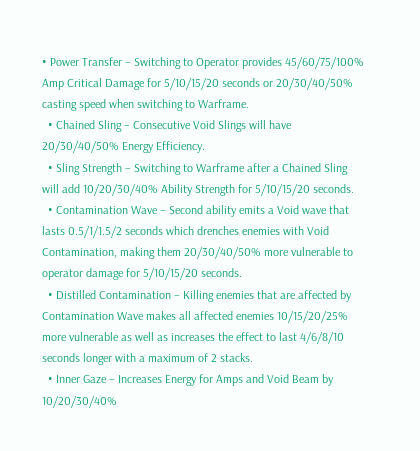• Power Transfer – Switching to Operator provides 45/60/75/100% Amp Critical Damage for 5/10/15/20 seconds or 20/30/40/50% casting speed when switching to Warframe.
  • Chained Sling – Consecutive Void Slings will have 20/30/40/50% Energy Efficiency.
  • Sling Strength – Switching to Warframe after a Chained Sling will add 10/20/30/40% Ability Strength for 5/10/15/20 seconds.
  • Contamination Wave – Second ability emits a Void wave that lasts 0.5/1/1.5/2 seconds which drenches enemies with Void Contamination, making them 20/30/40/50% more vulnerable to operator damage for 5/10/15/20 seconds.
  • Distilled Contamination – Killing enemies that are affected by Contamination Wave makes all affected enemies 10/15/20/25% more vulnerable as well as increases the effect to last 4/6/8/10 seconds longer with a maximum of 2 stacks.
  • Inner Gaze – Increases Energy for Amps and Void Beam by 10/20/30/40%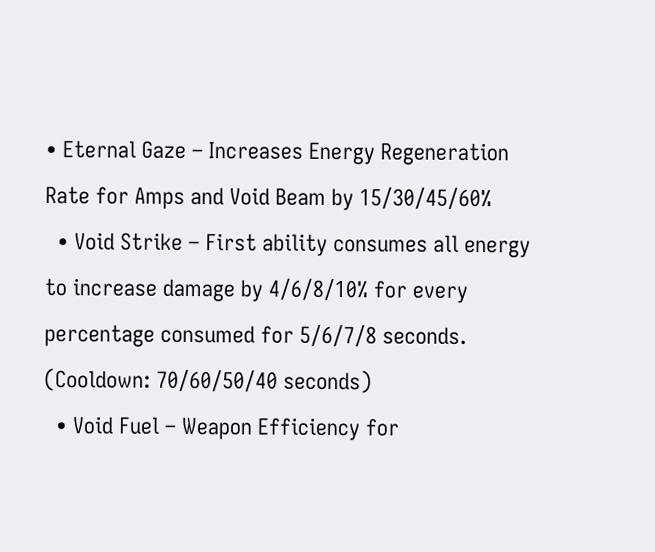• Eternal Gaze – Increases Energy Regeneration Rate for Amps and Void Beam by 15/30/45/60%
  • Void Strike – First ability consumes all energy to increase damage by 4/6/8/10% for every percentage consumed for 5/6/7/8 seconds. (Cooldown: 70/60/50/40 seconds)
  • Void Fuel – Weapon Efficiency for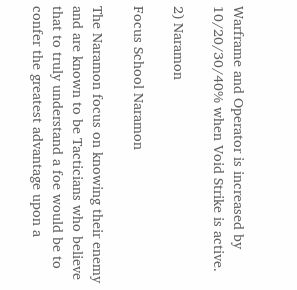Warframe and Operator is increased by 10/20/30/40% when Void Strike is active.

2) Naramon

Focus School Naramon

The Naramon focus on knowing their enemy and are known to be Tacticians who believe that to truly understand a foe would be to confer the greatest advantage upon a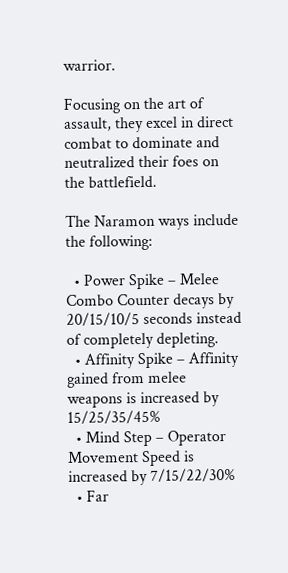warrior.

Focusing on the art of assault, they excel in direct combat to dominate and neutralized their foes on the battlefield.

The Naramon ways include the following:

  • Power Spike – Melee Combo Counter decays by 20/15/10/5 seconds instead of completely depleting.
  • Affinity Spike – Affinity gained from melee weapons is increased by 15/25/35/45%
  • Mind Step – Operator Movement Speed is increased by 7/15/22/30%
  • Far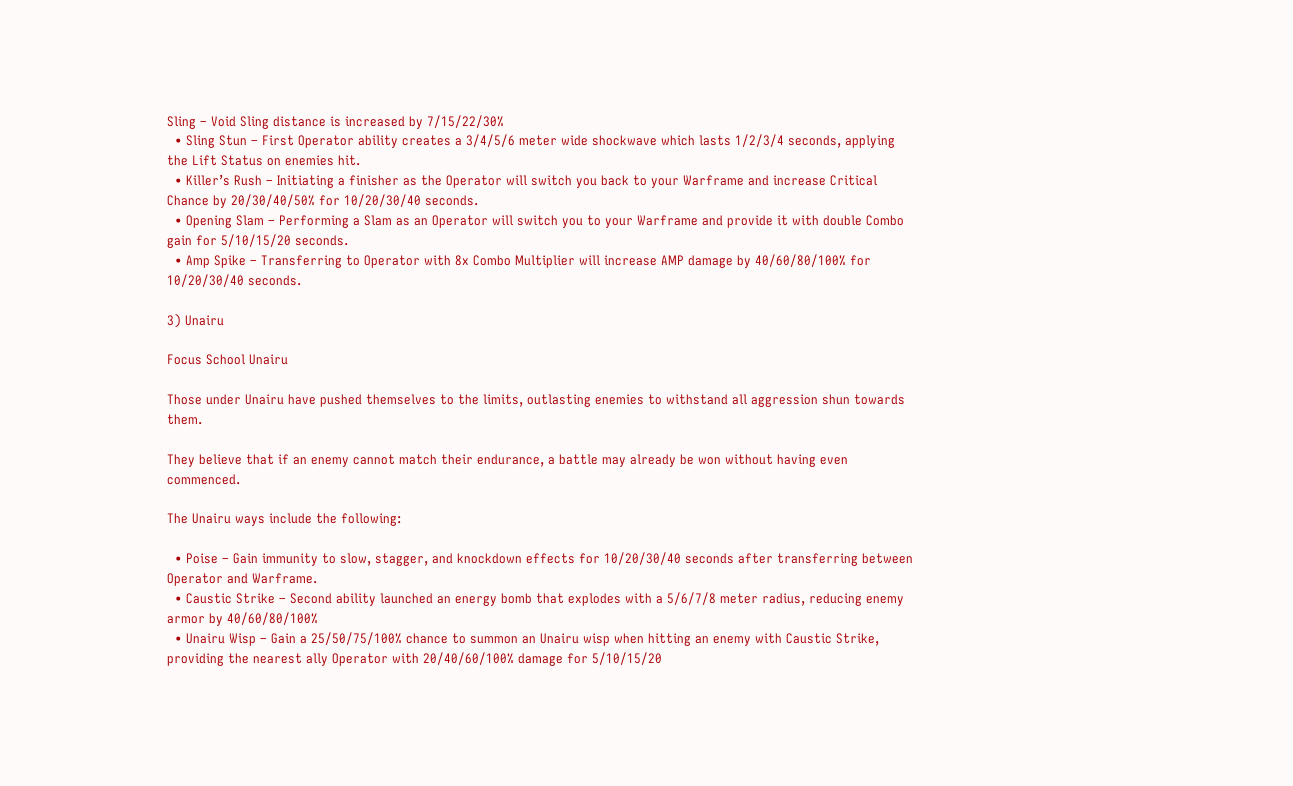Sling – Void Sling distance is increased by 7/15/22/30%
  • Sling Stun – First Operator ability creates a 3/4/5/6 meter wide shockwave which lasts 1/2/3/4 seconds, applying the Lift Status on enemies hit.
  • Killer’s Rush – Initiating a finisher as the Operator will switch you back to your Warframe and increase Critical Chance by 20/30/40/50% for 10/20/30/40 seconds.
  • Opening Slam – Performing a Slam as an Operator will switch you to your Warframe and provide it with double Combo gain for 5/10/15/20 seconds.
  • Amp Spike – Transferring to Operator with 8x Combo Multiplier will increase AMP damage by 40/60/80/100% for 10/20/30/40 seconds.

3) Unairu

Focus School Unairu

Those under Unairu have pushed themselves to the limits, outlasting enemies to withstand all aggression shun towards them.

They believe that if an enemy cannot match their endurance, a battle may already be won without having even commenced.

The Unairu ways include the following:

  • Poise – Gain immunity to slow, stagger, and knockdown effects for 10/20/30/40 seconds after transferring between Operator and Warframe.
  • Caustic Strike – Second ability launched an energy bomb that explodes with a 5/6/7/8 meter radius, reducing enemy armor by 40/60/80/100%
  • Unairu Wisp – Gain a 25/50/75/100% chance to summon an Unairu wisp when hitting an enemy with Caustic Strike, providing the nearest ally Operator with 20/40/60/100% damage for 5/10/15/20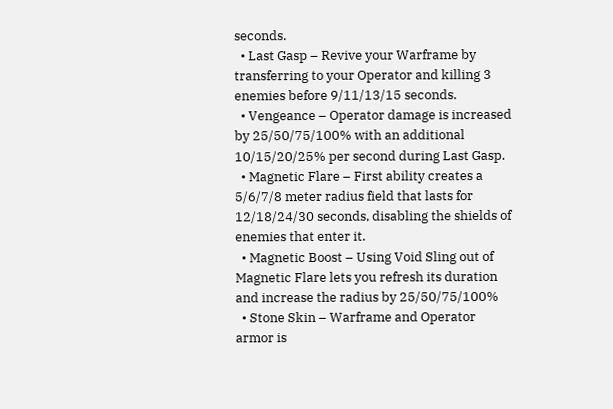seconds.
  • Last Gasp – Revive your Warframe by transferring to your Operator and killing 3 enemies before 9/11/13/15 seconds.
  • Vengeance – Operator damage is increased by 25/50/75/100% with an additional 10/15/20/25% per second during Last Gasp.
  • Magnetic Flare – First ability creates a 5/6/7/8 meter radius field that lasts for 12/18/24/30 seconds, disabling the shields of enemies that enter it.
  • Magnetic Boost – Using Void Sling out of Magnetic Flare lets you refresh its duration and increase the radius by 25/50/75/100%
  • Stone Skin – Warframe and Operator armor is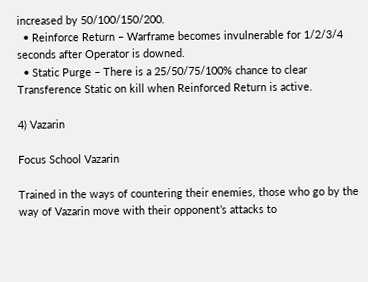increased by 50/100/150/200.
  • Reinforce Return – Warframe becomes invulnerable for 1/2/3/4 seconds after Operator is downed.
  • Static Purge – There is a 25/50/75/100% chance to clear Transference Static on kill when Reinforced Return is active.

4) Vazarin

Focus School Vazarin

Trained in the ways of countering their enemies, those who go by the way of Vazarin move with their opponent’s attacks to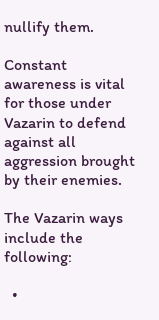nullify them.

Constant awareness is vital for those under Vazarin to defend against all aggression brought by their enemies.

The Vazarin ways include the following:

  •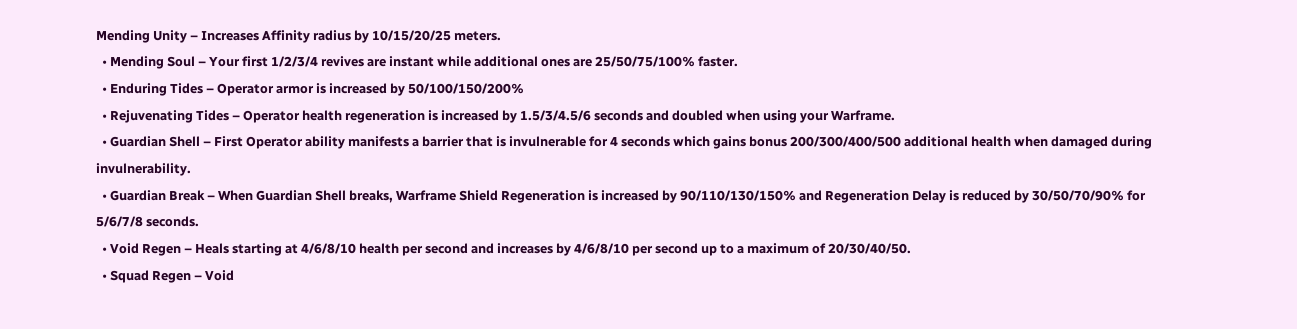Mending Unity – Increases Affinity radius by 10/15/20/25 meters.
  • Mending Soul – Your first 1/2/3/4 revives are instant while additional ones are 25/50/75/100% faster.
  • Enduring Tides – Operator armor is increased by 50/100/150/200%
  • Rejuvenating Tides – Operator health regeneration is increased by 1.5/3/4.5/6 seconds and doubled when using your Warframe.
  • Guardian Shell – First Operator ability manifests a barrier that is invulnerable for 4 seconds which gains bonus 200/300/400/500 additional health when damaged during invulnerability.
  • Guardian Break – When Guardian Shell breaks, Warframe Shield Regeneration is increased by 90/110/130/150% and Regeneration Delay is reduced by 30/50/70/90% for 5/6/7/8 seconds.
  • Void Regen – Heals starting at 4/6/8/10 health per second and increases by 4/6/8/10 per second up to a maximum of 20/30/40/50.
  • Squad Regen – Void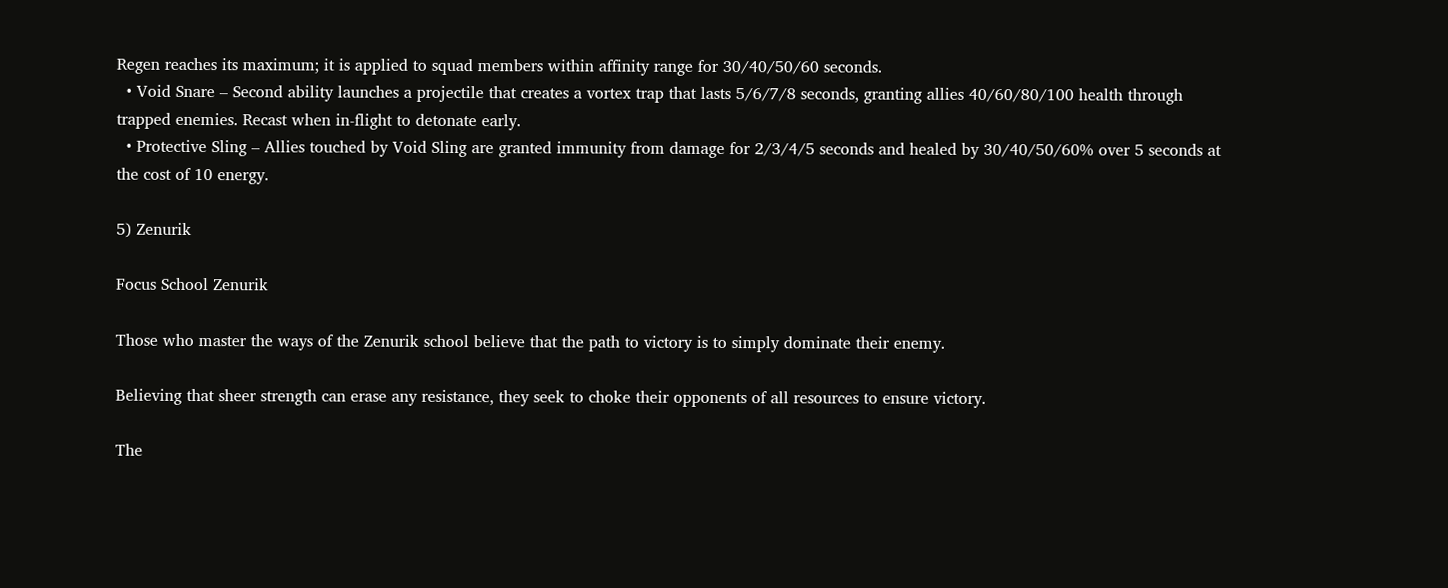Regen reaches its maximum; it is applied to squad members within affinity range for 30/40/50/60 seconds.
  • Void Snare – Second ability launches a projectile that creates a vortex trap that lasts 5/6/7/8 seconds, granting allies 40/60/80/100 health through trapped enemies. Recast when in-flight to detonate early.
  • Protective Sling – Allies touched by Void Sling are granted immunity from damage for 2/3/4/5 seconds and healed by 30/40/50/60% over 5 seconds at the cost of 10 energy.

5) Zenurik

Focus School Zenurik

Those who master the ways of the Zenurik school believe that the path to victory is to simply dominate their enemy.

Believing that sheer strength can erase any resistance, they seek to choke their opponents of all resources to ensure victory.

The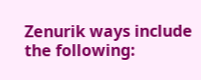Zenurik ways include the following: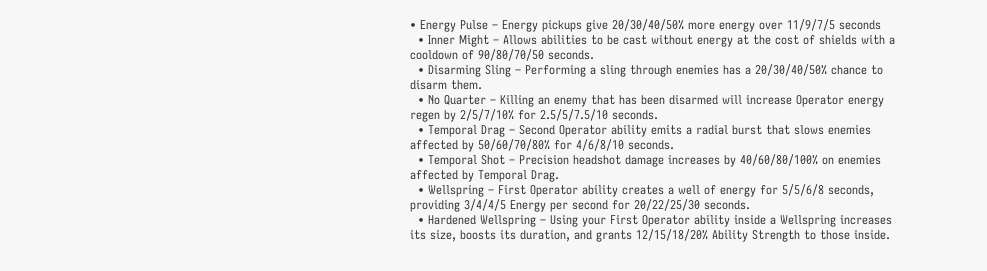• Energy Pulse – Energy pickups give 20/30/40/50% more energy over 11/9/7/5 seconds
  • Inner Might – Allows abilities to be cast without energy at the cost of shields with a cooldown of 90/80/70/50 seconds.
  • Disarming Sling – Performing a sling through enemies has a 20/30/40/50% chance to disarm them.
  • No Quarter – Killing an enemy that has been disarmed will increase Operator energy regen by 2/5/7/10% for 2.5/5/7.5/10 seconds.
  • Temporal Drag – Second Operator ability emits a radial burst that slows enemies affected by 50/60/70/80% for 4/6/8/10 seconds.
  • Temporal Shot – Precision headshot damage increases by 40/60/80/100% on enemies affected by Temporal Drag.
  • Wellspring – First Operator ability creates a well of energy for 5/5/6/8 seconds, providing 3/4/4/5 Energy per second for 20/22/25/30 seconds.
  • Hardened Wellspring – Using your First Operator ability inside a Wellspring increases its size, boosts its duration, and grants 12/15/18/20% Ability Strength to those inside.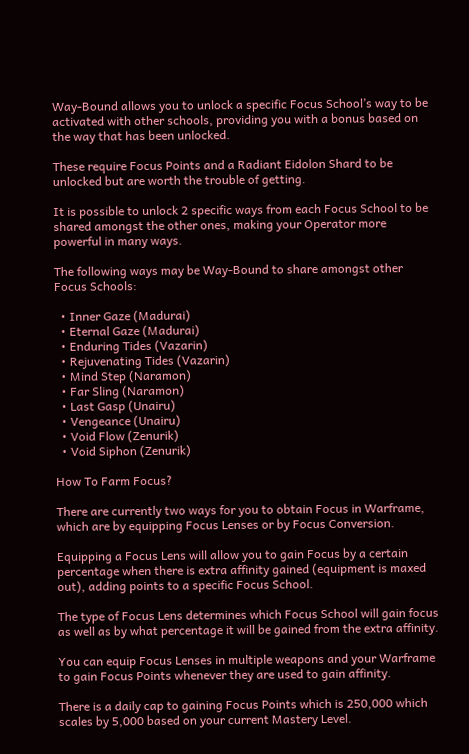Way-Bound allows you to unlock a specific Focus School’s way to be activated with other schools, providing you with a bonus based on the way that has been unlocked.

These require Focus Points and a Radiant Eidolon Shard to be unlocked but are worth the trouble of getting.

It is possible to unlock 2 specific ways from each Focus School to be shared amongst the other ones, making your Operator more powerful in many ways.

The following ways may be Way-Bound to share amongst other Focus Schools:

  • Inner Gaze (Madurai)
  • Eternal Gaze (Madurai)
  • Enduring Tides (Vazarin)
  • Rejuvenating Tides (Vazarin)
  • Mind Step (Naramon)
  • Far Sling (Naramon)
  • Last Gasp (Unairu)
  • Vengeance (Unairu)
  • Void Flow (Zenurik)
  • Void Siphon (Zenurik)

How To Farm Focus?

There are currently two ways for you to obtain Focus in Warframe, which are by equipping Focus Lenses or by Focus Conversion.

Equipping a Focus Lens will allow you to gain Focus by a certain percentage when there is extra affinity gained (equipment is maxed out), adding points to a specific Focus School.

The type of Focus Lens determines which Focus School will gain focus as well as by what percentage it will be gained from the extra affinity.

You can equip Focus Lenses in multiple weapons and your Warframe to gain Focus Points whenever they are used to gain affinity.

There is a daily cap to gaining Focus Points which is 250,000 which scales by 5,000 based on your current Mastery Level.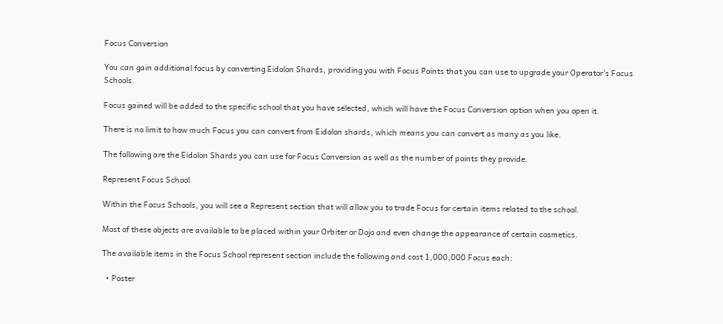Focus Conversion

You can gain additional focus by converting Eidolon Shards, providing you with Focus Points that you can use to upgrade your Operator’s Focus Schools.

Focus gained will be added to the specific school that you have selected, which will have the Focus Conversion option when you open it.

There is no limit to how much Focus you can convert from Eidolon shards, which means you can convert as many as you like.

The following are the Eidolon Shards you can use for Focus Conversion as well as the number of points they provide.

Represent Focus School

Within the Focus Schools, you will see a Represent section that will allow you to trade Focus for certain items related to the school.

Most of these objects are available to be placed within your Orbiter or Dojo and even change the appearance of certain cosmetics.

The available items in the Focus School represent section include the following and cost 1,000,000 Focus each:

  • Poster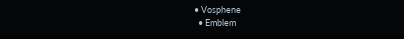• Vosphene
  • Emblem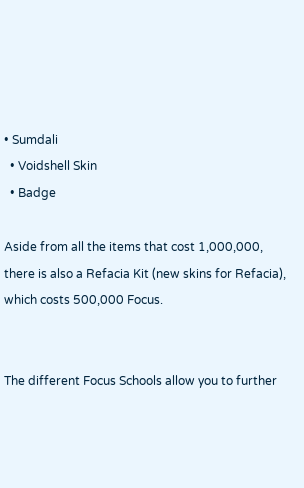• Sumdali
  • Voidshell Skin
  • Badge

Aside from all the items that cost 1,000,000, there is also a Refacia Kit (new skins for Refacia), which costs 500,000 Focus.


The different Focus Schools allow you to further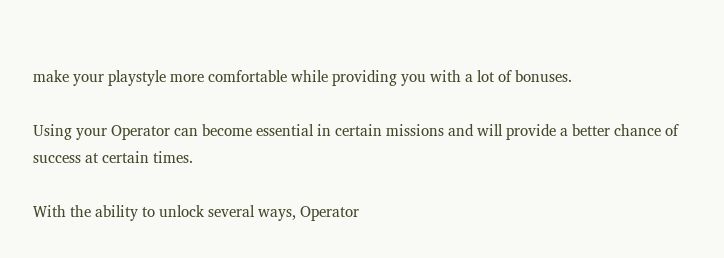make your playstyle more comfortable while providing you with a lot of bonuses.

Using your Operator can become essential in certain missions and will provide a better chance of success at certain times.

With the ability to unlock several ways, Operator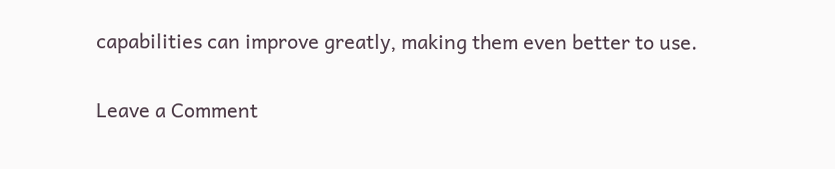capabilities can improve greatly, making them even better to use.


Leave a Comment